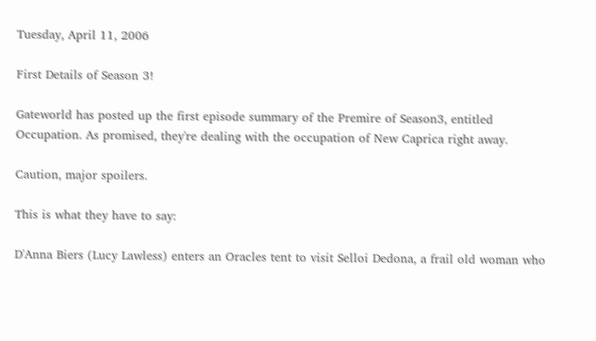Tuesday, April 11, 2006

First Details of Season 3!

Gateworld has posted up the first episode summary of the Premire of Season3, entitled Occupation. As promised, they're dealing with the occupation of New Caprica right away.

Caution, major spoilers.

This is what they have to say:

D'Anna Biers (Lucy Lawless) enters an Oracles tent to visit Selloi Dedona, a frail old woman who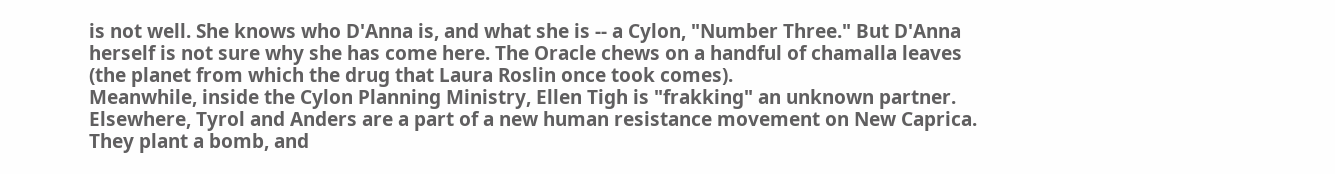is not well. She knows who D'Anna is, and what she is -- a Cylon, "Number Three." But D'Anna herself is not sure why she has come here. The Oracle chews on a handful of chamalla leaves (the planet from which the drug that Laura Roslin once took comes).
Meanwhile, inside the Cylon Planning Ministry, Ellen Tigh is "frakking" an unknown partner. Elsewhere, Tyrol and Anders are a part of a new human resistance movement on New Caprica. They plant a bomb, and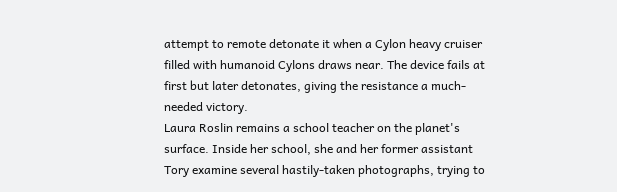attempt to remote detonate it when a Cylon heavy cruiser filled with humanoid Cylons draws near. The device fails at first but later detonates, giving the resistance a much-needed victory.
Laura Roslin remains a school teacher on the planet's surface. Inside her school, she and her former assistant Tory examine several hastily-taken photographs, trying to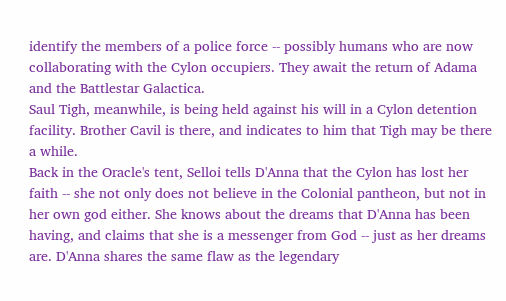identify the members of a police force -- possibly humans who are now collaborating with the Cylon occupiers. They await the return of Adama and the Battlestar Galactica.
Saul Tigh, meanwhile, is being held against his will in a Cylon detention facility. Brother Cavil is there, and indicates to him that Tigh may be there a while.
Back in the Oracle's tent, Selloi tells D'Anna that the Cylon has lost her faith -- she not only does not believe in the Colonial pantheon, but not in her own god either. She knows about the dreams that D'Anna has been having, and claims that she is a messenger from God -- just as her dreams are. D'Anna shares the same flaw as the legendary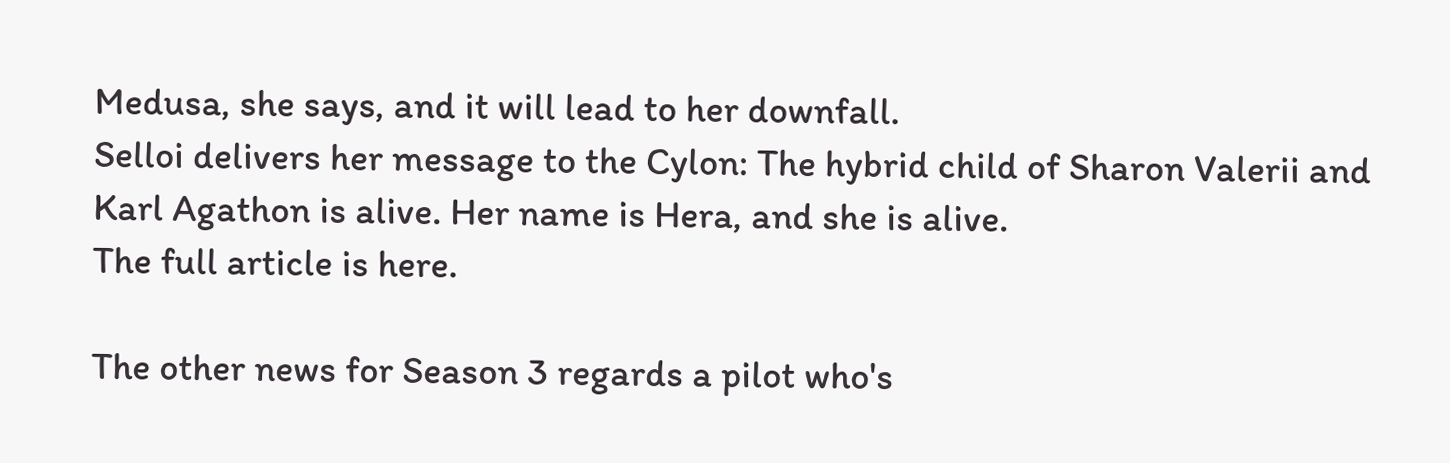Medusa, she says, and it will lead to her downfall.
Selloi delivers her message to the Cylon: The hybrid child of Sharon Valerii and Karl Agathon is alive. Her name is Hera, and she is alive.
The full article is here.

The other news for Season 3 regards a pilot who's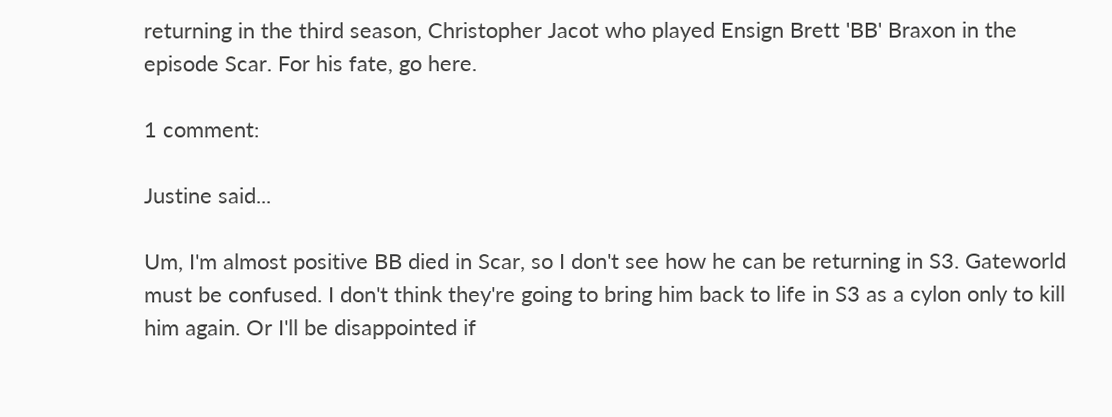returning in the third season, Christopher Jacot who played Ensign Brett 'BB' Braxon in the episode Scar. For his fate, go here.

1 comment:

Justine said...

Um, I'm almost positive BB died in Scar, so I don't see how he can be returning in S3. Gateworld must be confused. I don't think they're going to bring him back to life in S3 as a cylon only to kill him again. Or I'll be disappointed if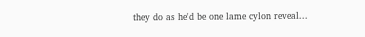they do as he'd be one lame cylon reveal...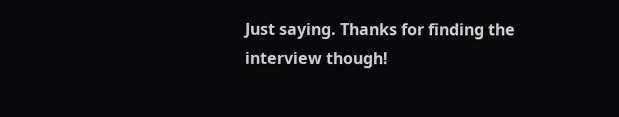Just saying. Thanks for finding the interview though!